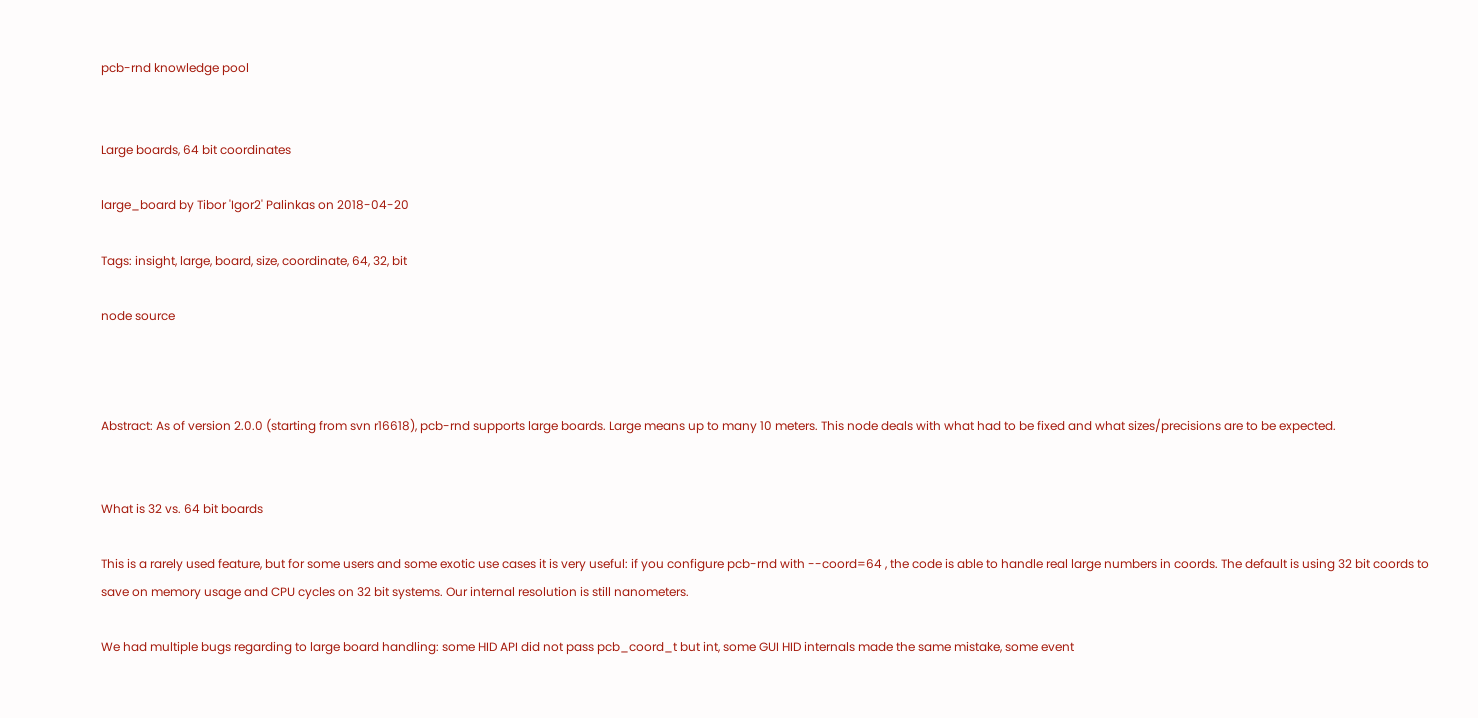pcb-rnd knowledge pool


Large boards, 64 bit coordinates

large_board by Tibor 'Igor2' Palinkas on 2018-04-20

Tags: insight, large, board, size, coordinate, 64, 32, bit

node source



Abstract: As of version 2.0.0 (starting from svn r16618), pcb-rnd supports large boards. Large means up to many 10 meters. This node deals with what had to be fixed and what sizes/precisions are to be expected.


What is 32 vs. 64 bit boards

This is a rarely used feature, but for some users and some exotic use cases it is very useful: if you configure pcb-rnd with --coord=64 , the code is able to handle real large numbers in coords. The default is using 32 bit coords to save on memory usage and CPU cycles on 32 bit systems. Our internal resolution is still nanometers.

We had multiple bugs regarding to large board handling: some HID API did not pass pcb_coord_t but int, some GUI HID internals made the same mistake, some event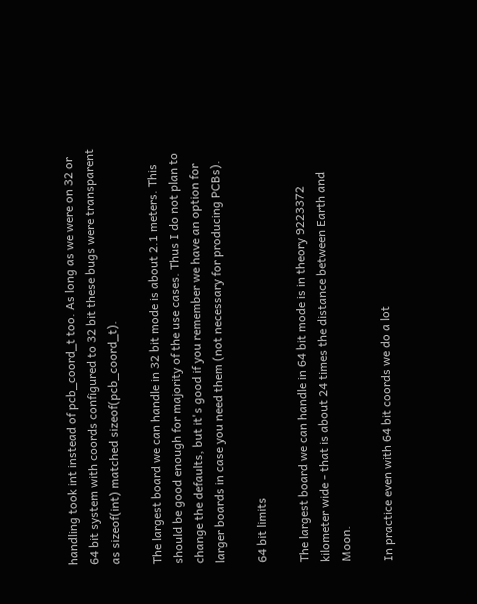handling took int instead of pcb_coord_t too. As long as we were on 32 or 64 bit system with coords configured to 32 bit these bugs were transparent as sizeof(int) matched sizeof(pcb_coord_t).

The largest board we can handle in 32 bit mode is about 2.1 meters. This should be good enough for majority of the use cases. Thus I do not plan to change the defaults, but it's good if you remember we have an option for larger boards in case you need them (not necessary for producing PCBs).

64 bit limits

The largest board we can handle in 64 bit mode is in theory 9223372 kilometer wide - that is about 24 times the distance between Earth and Moon.

In practice even with 64 bit coords we do a lot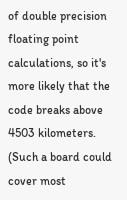of double precision floating point calculations, so it's more likely that the code breaks above 4503 kilometers. (Such a board could cover most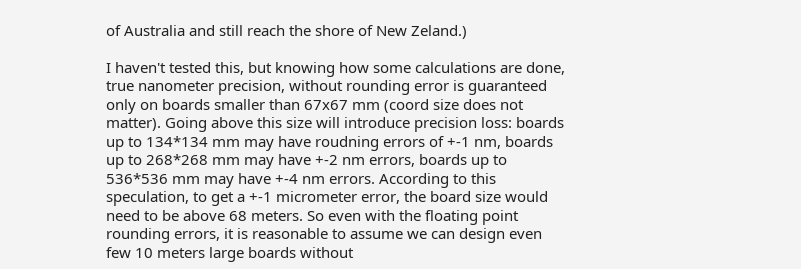of Australia and still reach the shore of New Zeland.)

I haven't tested this, but knowing how some calculations are done, true nanometer precision, without rounding error is guaranteed only on boards smaller than 67x67 mm (coord size does not matter). Going above this size will introduce precision loss: boards up to 134*134 mm may have roudning errors of +-1 nm, boards up to 268*268 mm may have +-2 nm errors, boards up to 536*536 mm may have +-4 nm errors. According to this speculation, to get a +-1 micrometer error, the board size would need to be above 68 meters. So even with the floating point rounding errors, it is reasonable to assume we can design even few 10 meters large boards without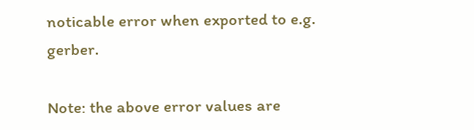noticable error when exported to e.g. gerber.

Note: the above error values are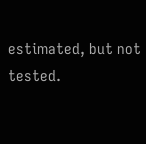estimated, but not tested.